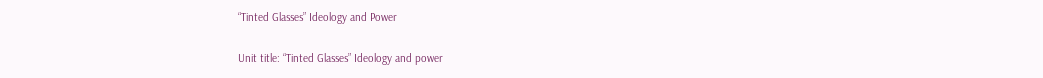“Tinted Glasses” Ideology and Power

Unit title: “Tinted Glasses” Ideology and power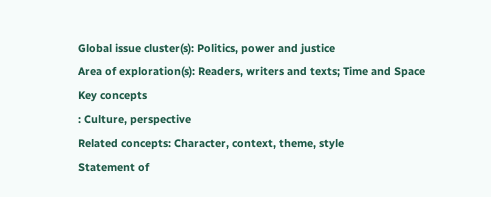Global issue cluster(s): Politics, power and justice
Area of exploration(s): Readers, writers and texts; Time and Space
Key concepts
: Culture, perspective
Related concepts: Character, context, theme, style
Statement of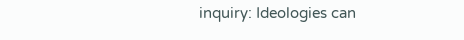inquiry: Ideologies can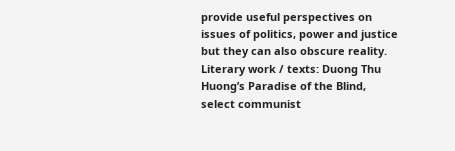provide useful perspectives on issues of politics, power and justice but they can also obscure reality.
Literary work / texts: Duong Thu Huong’s Paradise of the Blind, select communist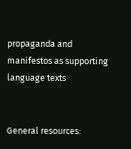propaganda and manifestos as supporting language texts


General resources: